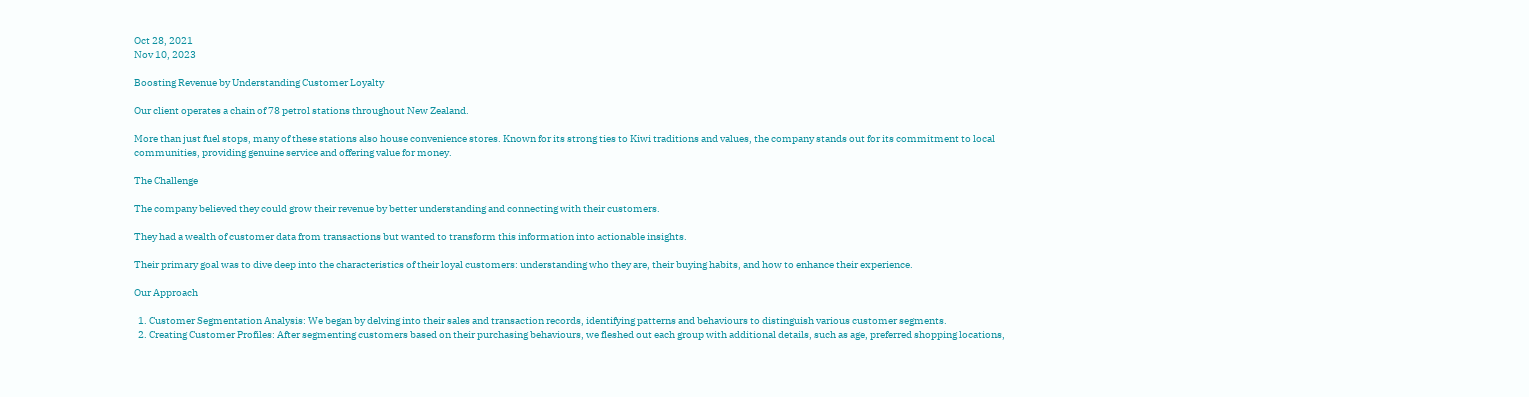Oct 28, 2021
Nov 10, 2023

Boosting Revenue by Understanding Customer Loyalty

Our client operates a chain of 78 petrol stations throughout New Zealand.

More than just fuel stops, many of these stations also house convenience stores. Known for its strong ties to Kiwi traditions and values, the company stands out for its commitment to local communities, providing genuine service and offering value for money.

The Challenge

The company believed they could grow their revenue by better understanding and connecting with their customers.

They had a wealth of customer data from transactions but wanted to transform this information into actionable insights.

Their primary goal was to dive deep into the characteristics of their loyal customers: understanding who they are, their buying habits, and how to enhance their experience.

Our Approach

  1. Customer Segmentation Analysis: We began by delving into their sales and transaction records, identifying patterns and behaviours to distinguish various customer segments.
  2. Creating Customer Profiles: After segmenting customers based on their purchasing behaviours, we fleshed out each group with additional details, such as age, preferred shopping locations,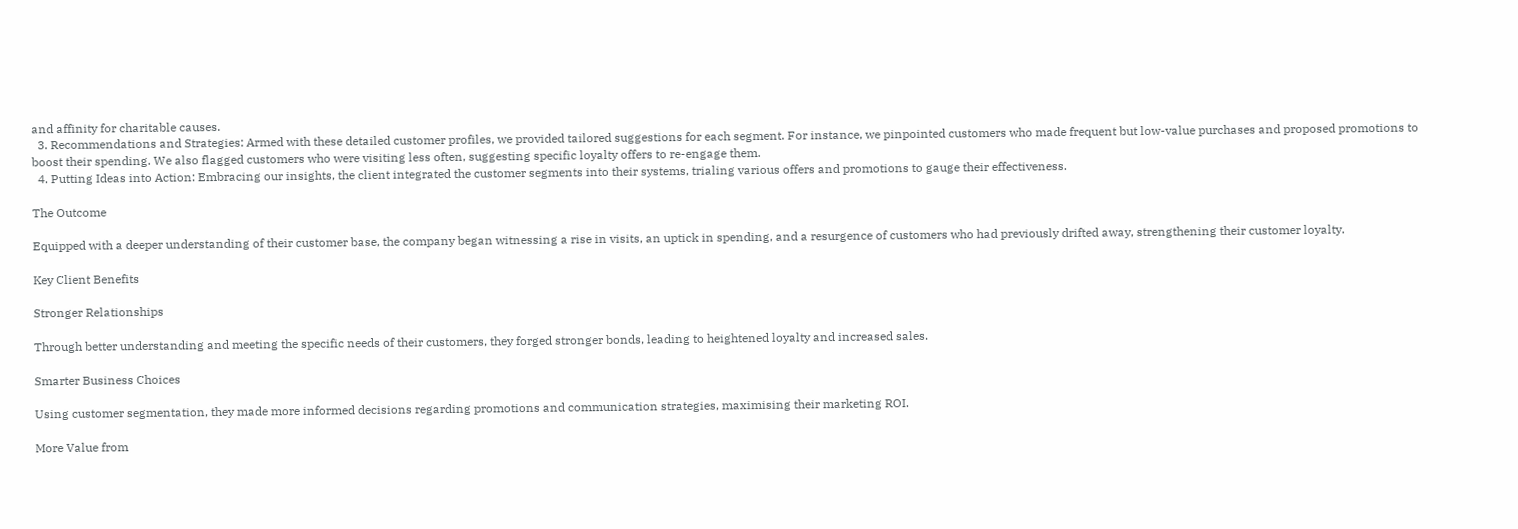and affinity for charitable causes.
  3. Recommendations and Strategies: Armed with these detailed customer profiles, we provided tailored suggestions for each segment. For instance, we pinpointed customers who made frequent but low-value purchases and proposed promotions to boost their spending. We also flagged customers who were visiting less often, suggesting specific loyalty offers to re-engage them.
  4. Putting Ideas into Action: Embracing our insights, the client integrated the customer segments into their systems, trialing various offers and promotions to gauge their effectiveness.

The Outcome

Equipped with a deeper understanding of their customer base, the company began witnessing a rise in visits, an uptick in spending, and a resurgence of customers who had previously drifted away, strengthening their customer loyalty.

Key Client Benefits

Stronger Relationships

Through better understanding and meeting the specific needs of their customers, they forged stronger bonds, leading to heightened loyalty and increased sales.

Smarter Business Choices

Using customer segmentation, they made more informed decisions regarding promotions and communication strategies, maximising their marketing ROI.

More Value from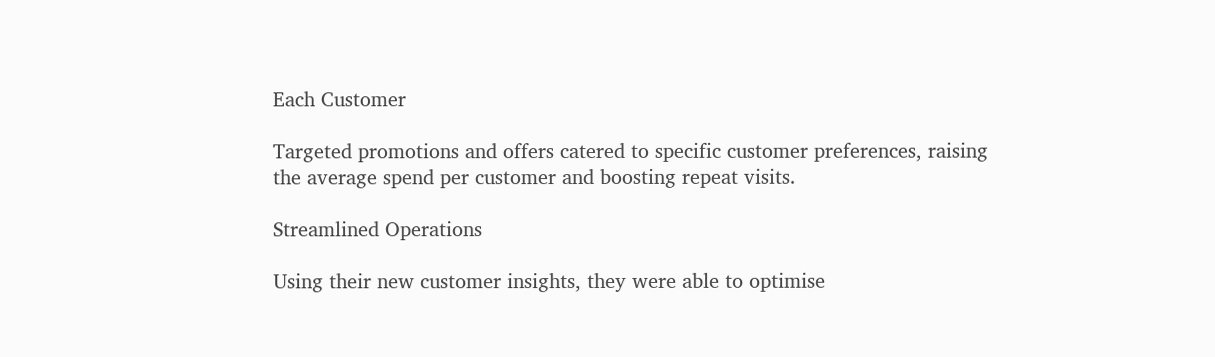Each Customer

Targeted promotions and offers catered to specific customer preferences, raising the average spend per customer and boosting repeat visits.

Streamlined Operations

Using their new customer insights, they were able to optimise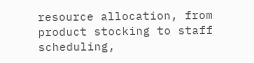resource allocation, from product stocking to staff scheduling,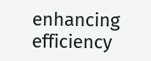enhancing efficiency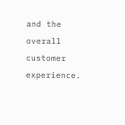and the overall customer experience.